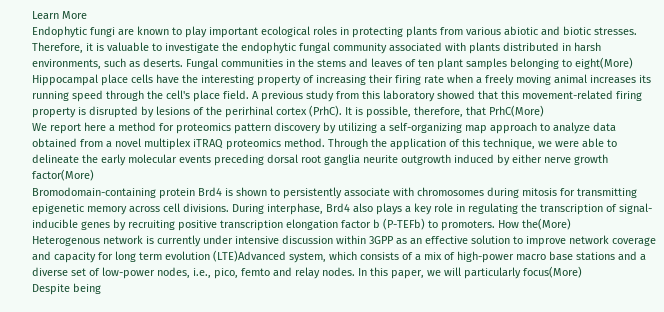Learn More
Endophytic fungi are known to play important ecological roles in protecting plants from various abiotic and biotic stresses. Therefore, it is valuable to investigate the endophytic fungal community associated with plants distributed in harsh environments, such as deserts. Fungal communities in the stems and leaves of ten plant samples belonging to eight(More)
Hippocampal place cells have the interesting property of increasing their firing rate when a freely moving animal increases its running speed through the cell's place field. A previous study from this laboratory showed that this movement-related firing property is disrupted by lesions of the perirhinal cortex (PrhC). It is possible, therefore, that PrhC(More)
We report here a method for proteomics pattern discovery by utilizing a self-organizing map approach to analyze data obtained from a novel multiplex iTRAQ proteomics method. Through the application of this technique, we were able to delineate the early molecular events preceding dorsal root ganglia neurite outgrowth induced by either nerve growth factor(More)
Bromodomain-containing protein Brd4 is shown to persistently associate with chromosomes during mitosis for transmitting epigenetic memory across cell divisions. During interphase, Brd4 also plays a key role in regulating the transcription of signal-inducible genes by recruiting positive transcription elongation factor b (P-TEFb) to promoters. How the(More)
Heterogenous network is currently under intensive discussion within 3GPP as an effective solution to improve network coverage and capacity for long term evolution (LTE)Advanced system, which consists of a mix of high-power macro base stations and a diverse set of low-power nodes, i.e., pico, femto and relay nodes. In this paper, we will particularly focus(More)
Despite being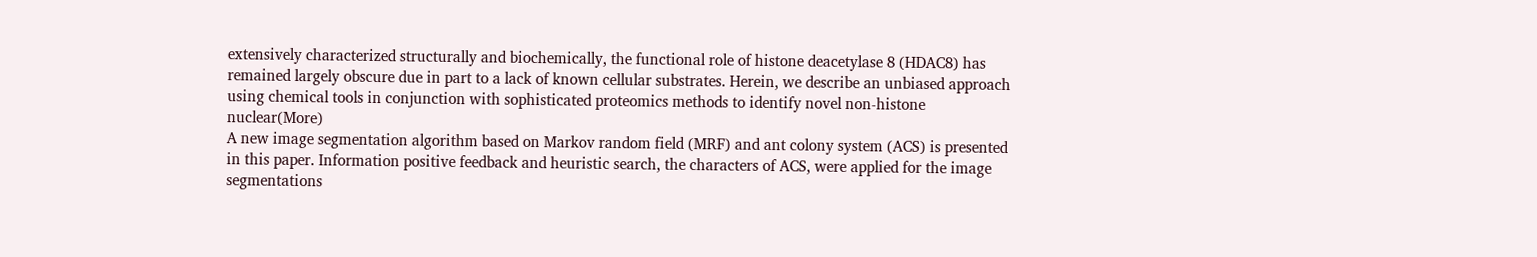extensively characterized structurally and biochemically, the functional role of histone deacetylase 8 (HDAC8) has remained largely obscure due in part to a lack of known cellular substrates. Herein, we describe an unbiased approach using chemical tools in conjunction with sophisticated proteomics methods to identify novel non-histone nuclear(More)
A new image segmentation algorithm based on Markov random field (MRF) and ant colony system (ACS) is presented in this paper. Information positive feedback and heuristic search, the characters of ACS, were applied for the image segmentations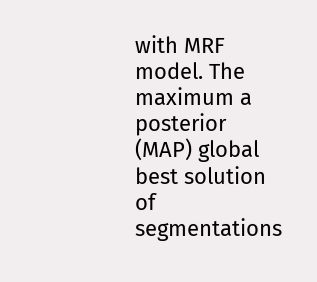with MRF model. The maximum a posterior (MAP) global best solution of segmentations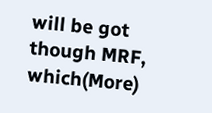will be got though MRF, which(More)